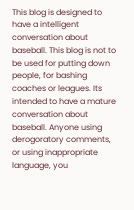This blog is designed to have a intelligent  conversation about baseball. This blog is not to be used for putting down people, for bashing coaches or leagues. Its intended to have a mature conversation about baseball. Anyone using derogoratory comments, or using inappropriate language, you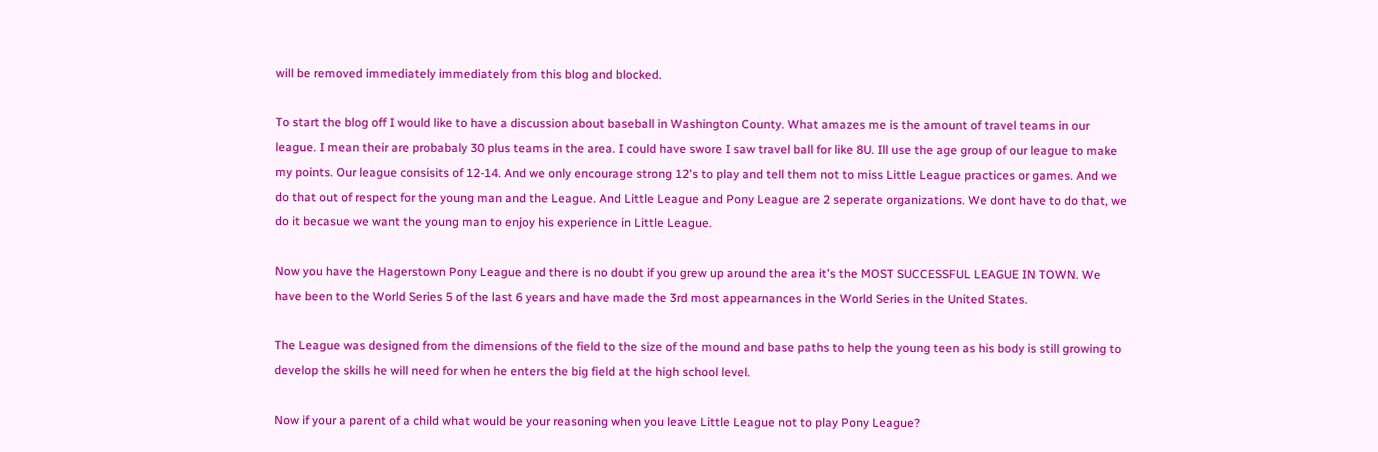will be removed immediately immediately from this blog and blocked.

To start the blog off I would like to have a discussion about baseball in Washington County. What amazes me is the amount of travel teams in our league. I mean their are probabaly 30 plus teams in the area. I could have swore I saw travel ball for like 8U. Ill use the age group of our league to make my points. Our league consisits of 12-14. And we only encourage strong 12's to play and tell them not to miss Little League practices or games. And we do that out of respect for the young man and the League. And Little League and Pony League are 2 seperate organizations. We dont have to do that, we do it becasue we want the young man to enjoy his experience in Little League.

Now you have the Hagerstown Pony League and there is no doubt if you grew up around the area it's the MOST SUCCESSFUL LEAGUE IN TOWN. We have been to the World Series 5 of the last 6 years and have made the 3rd most appearnances in the World Series in the United States.

The League was designed from the dimensions of the field to the size of the mound and base paths to help the young teen as his body is still growing to develop the skills he will need for when he enters the big field at the high school level.

Now if your a parent of a child what would be your reasoning when you leave Little League not to play Pony League?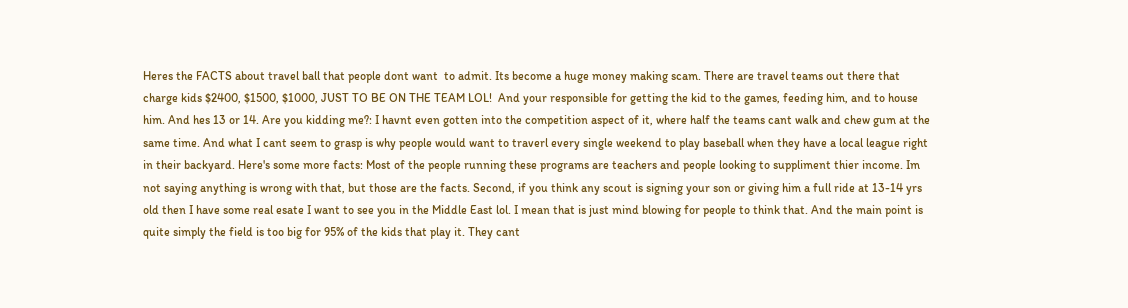Heres the FACTS about travel ball that people dont want  to admit. Its become a huge money making scam. There are travel teams out there that charge kids $2400, $1500, $1000, JUST TO BE ON THE TEAM LOL!  And your responsible for getting the kid to the games, feeding him, and to house him. And hes 13 or 14. Are you kidding me?: I havnt even gotten into the competition aspect of it, where half the teams cant walk and chew gum at the same time. And what I cant seem to grasp is why people would want to traverl every single weekend to play baseball when they have a local league right in their backyard. Here's some more facts: Most of the people running these programs are teachers and people looking to suppliment thier income. Im not saying anything is wrong with that, but those are the facts. Second, if you think any scout is signing your son or giving him a full ride at 13-14 yrs old then I have some real esate I want to see you in the Middle East lol. I mean that is just mind blowing for people to think that. And the main point is quite simply the field is too big for 95% of the kids that play it. They cant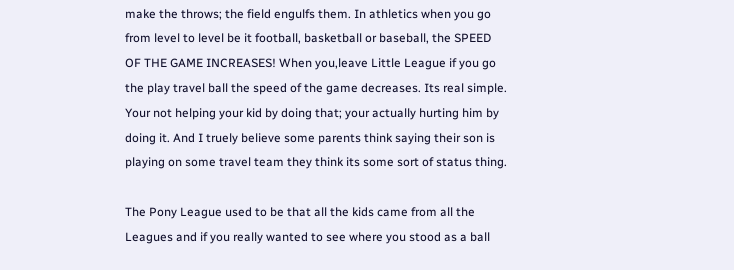make the throws; the field engulfs them. In athletics when you go from level to level be it football, basketball or baseball, the SPEED OF THE GAME INCREASES! When you,leave Little League if you go the play travel ball the speed of the game decreases. Its real simple. Your not helping your kid by doing that; your actually hurting him by doing it. And I truely believe some parents think saying their son is playing on some travel team they think its some sort of status thing.

The Pony League used to be that all the kids came from all the Leagues and if you really wanted to see where you stood as a ball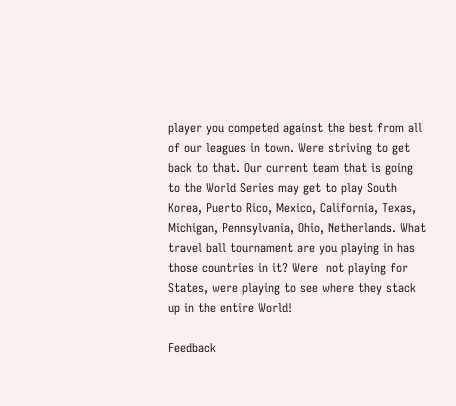player you competed against the best from all of our leagues in town. Were striving to get back to that. Our current team that is going to the World Series may get to play South Korea, Puerto Rico, Mexico, California, Texas, Michigan, Pennsylvania, Ohio, Netherlands. What travel ball tournament are you playing in has those countries in it? Were  not playing for States, were playing to see where they stack up in the entire World!

Feedback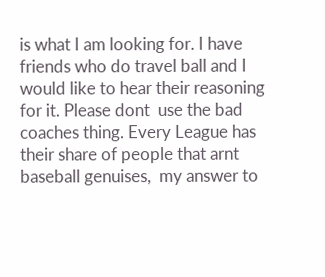is what I am looking for. I have friends who do travel ball and I would like to hear their reasoning for it. Please dont  use the bad coaches thing. Every League has their share of people that arnt baseball genuises,  my answer to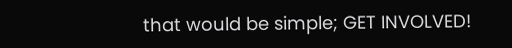that would be simple; GET INVOLVED!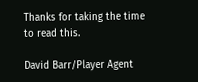Thanks for taking the time to read this.

David Barr/Player Agent